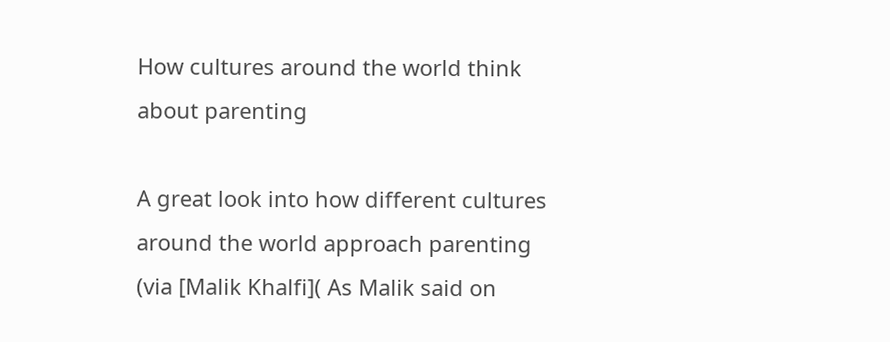How cultures around the world think about parenting

A great look into how different cultures around the world approach parenting (via [Malik Khalfi]( As Malik said on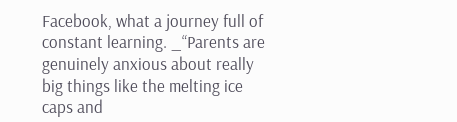Facebook, what a journey full of constant learning. _“Parents are genuinely anxious about really big things like the melting ice caps and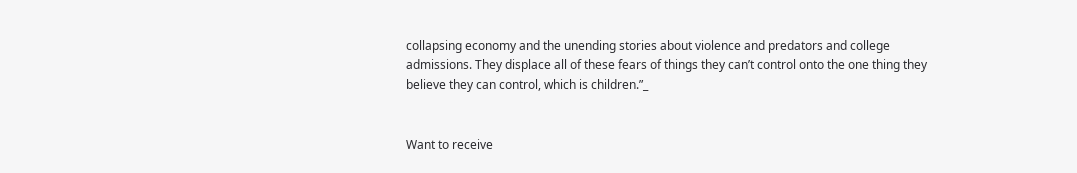collapsing economy and the unending stories about violence and predators and college admissions. They displace all of these fears of things they can’t control onto the one thing they believe they can control, which is children.”_


Want to receive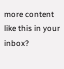more content like this in your inbox?